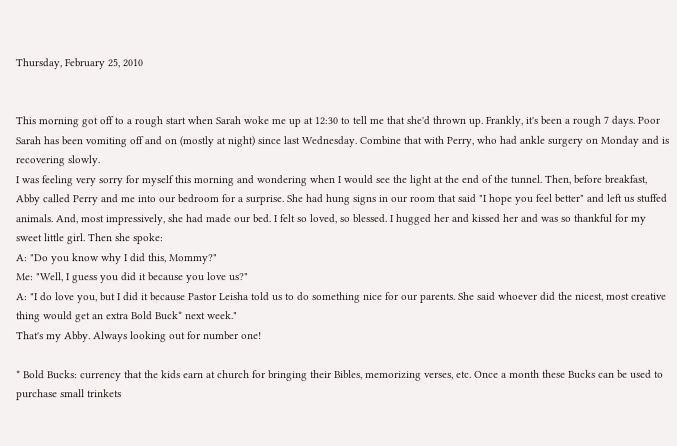Thursday, February 25, 2010


This morning got off to a rough start when Sarah woke me up at 12:30 to tell me that she'd thrown up. Frankly, it's been a rough 7 days. Poor Sarah has been vomiting off and on (mostly at night) since last Wednesday. Combine that with Perry, who had ankle surgery on Monday and is recovering slowly.
I was feeling very sorry for myself this morning and wondering when I would see the light at the end of the tunnel. Then, before breakfast, Abby called Perry and me into our bedroom for a surprise. She had hung signs in our room that said "I hope you feel better" and left us stuffed animals. And, most impressively, she had made our bed. I felt so loved, so blessed. I hugged her and kissed her and was so thankful for my sweet little girl. Then she spoke:
A: "Do you know why I did this, Mommy?"
Me: "Well, I guess you did it because you love us?"
A: "I do love you, but I did it because Pastor Leisha told us to do something nice for our parents. She said whoever did the nicest, most creative thing would get an extra Bold Buck* next week."
That's my Abby. Always looking out for number one!

* Bold Bucks: currency that the kids earn at church for bringing their Bibles, memorizing verses, etc. Once a month these Bucks can be used to purchase small trinkets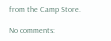from the Camp Store.

No comments: